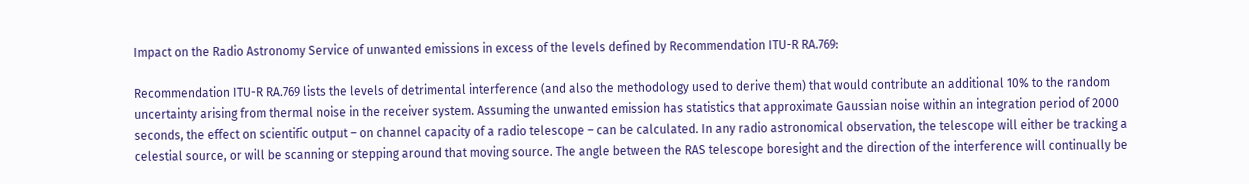Impact on the Radio Astronomy Service of unwanted emissions in excess of the levels defined by Recommendation ITU-R RA.769:

Recommendation ITU-R RA.769 lists the levels of detrimental interference (and also the methodology used to derive them) that would contribute an additional 10% to the random uncertainty arising from thermal noise in the receiver system. Assuming the unwanted emission has statistics that approximate Gaussian noise within an integration period of 2000 seconds, the effect on scientific output – on channel capacity of a radio telescope – can be calculated. In any radio astronomical observation, the telescope will either be tracking a celestial source, or will be scanning or stepping around that moving source. The angle between the RAS telescope boresight and the direction of the interference will continually be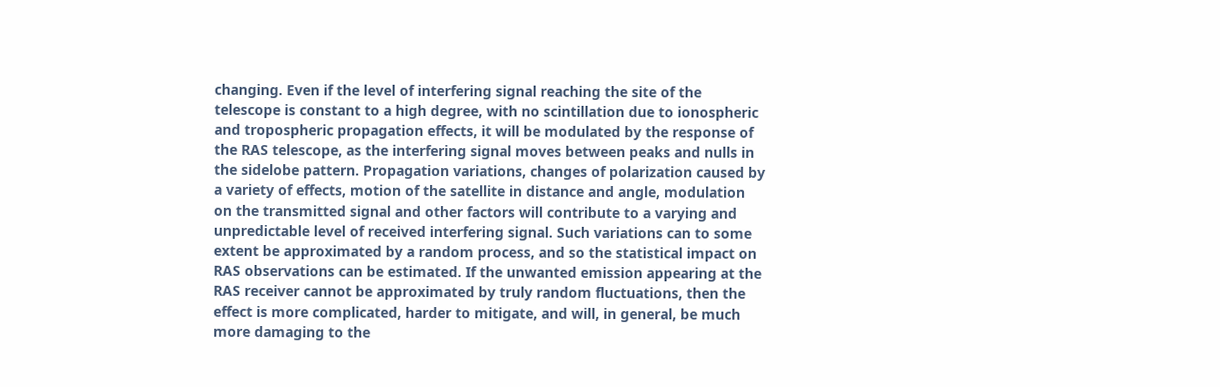changing. Even if the level of interfering signal reaching the site of the telescope is constant to a high degree, with no scintillation due to ionospheric and tropospheric propagation effects, it will be modulated by the response of the RAS telescope, as the interfering signal moves between peaks and nulls in the sidelobe pattern. Propagation variations, changes of polarization caused by a variety of effects, motion of the satellite in distance and angle, modulation on the transmitted signal and other factors will contribute to a varying and unpredictable level of received interfering signal. Such variations can to some extent be approximated by a random process, and so the statistical impact on RAS observations can be estimated. If the unwanted emission appearing at the RAS receiver cannot be approximated by truly random fluctuations, then the effect is more complicated, harder to mitigate, and will, in general, be much more damaging to the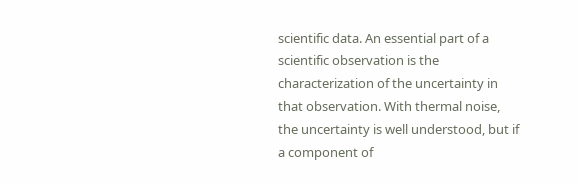scientific data. An essential part of a scientific observation is the characterization of the uncertainty in that observation. With thermal noise, the uncertainty is well understood, but if a component of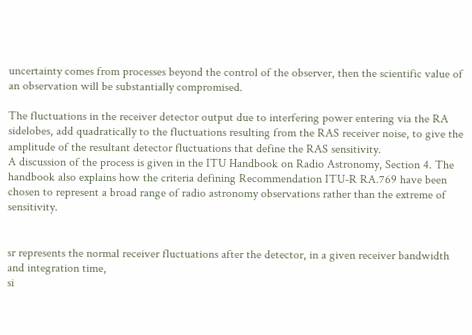uncertainty comes from processes beyond the control of the observer, then the scientific value of an observation will be substantially compromised.

The fluctuations in the receiver detector output due to interfering power entering via the RA sidelobes, add quadratically to the fluctuations resulting from the RAS receiver noise, to give the amplitude of the resultant detector fluctuations that define the RAS sensitivity.
A discussion of the process is given in the ITU Handbook on Radio Astronomy, Section 4. The handbook also explains how the criteria defining Recommendation ITU-R RA.769 have been chosen to represent a broad range of radio astronomy observations rather than the extreme of sensitivity.


sr represents the normal receiver fluctuations after the detector, in a given receiver bandwidth and integration time,
si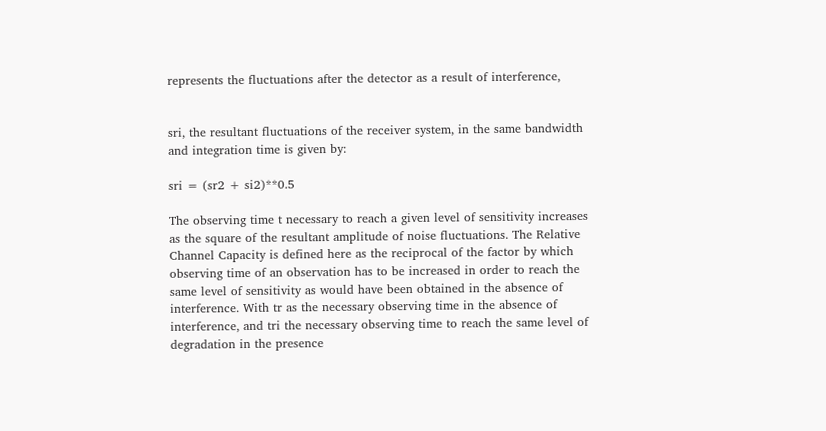represents the fluctuations after the detector as a result of interference,


sri, the resultant fluctuations of the receiver system, in the same bandwidth and integration time is given by:

sri = (sr2 + si2)**0.5

The observing time t necessary to reach a given level of sensitivity increases as the square of the resultant amplitude of noise fluctuations. The Relative Channel Capacity is defined here as the reciprocal of the factor by which observing time of an observation has to be increased in order to reach the same level of sensitivity as would have been obtained in the absence of interference. With tr as the necessary observing time in the absence of interference, and tri the necessary observing time to reach the same level of degradation in the presence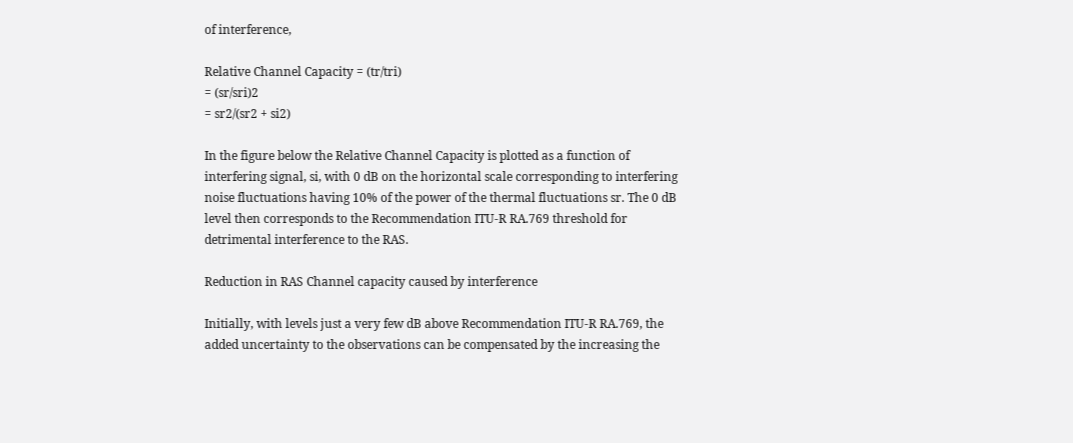of interference,

Relative Channel Capacity = (tr/tri)
= (sr/sri)2
= sr2/(sr2 + si2)

In the figure below the Relative Channel Capacity is plotted as a function of interfering signal, si, with 0 dB on the horizontal scale corresponding to interfering noise fluctuations having 10% of the power of the thermal fluctuations sr. The 0 dB level then corresponds to the Recommendation ITU-R RA.769 threshold for detrimental interference to the RAS.

Reduction in RAS Channel capacity caused by interference

Initially, with levels just a very few dB above Recommendation ITU-R RA.769, the added uncertainty to the observations can be compensated by the increasing the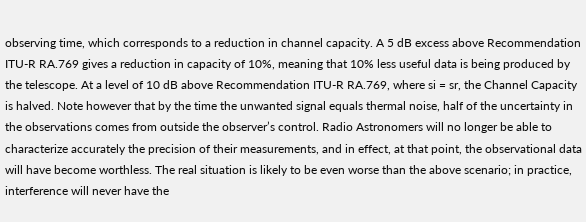observing time, which corresponds to a reduction in channel capacity. A 5 dB excess above Recommendation ITU-R RA.769 gives a reduction in capacity of 10%, meaning that 10% less useful data is being produced by the telescope. At a level of 10 dB above Recommendation ITU-R RA.769, where si = sr, the Channel Capacity is halved. Note however that by the time the unwanted signal equals thermal noise, half of the uncertainty in the observations comes from outside the observer’s control. Radio Astronomers will no longer be able to characterize accurately the precision of their measurements, and in effect, at that point, the observational data will have become worthless. The real situation is likely to be even worse than the above scenario; in practice, interference will never have the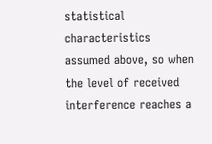statistical characteristics assumed above, so when the level of received interference reaches a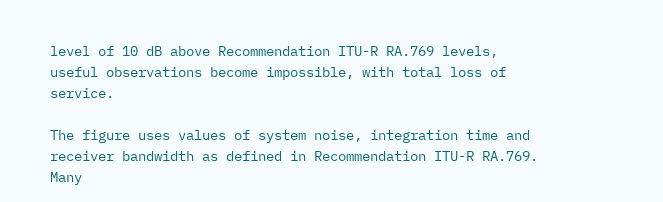level of 10 dB above Recommendation ITU-R RA.769 levels, useful observations become impossible, with total loss of service.

The figure uses values of system noise, integration time and receiver bandwidth as defined in Recommendation ITU-R RA.769. Many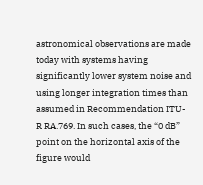astronomical observations are made today with systems having significantly lower system noise and using longer integration times than assumed in Recommendation ITU-R RA.769. In such cases, the “0 dB” point on the horizontal axis of the figure would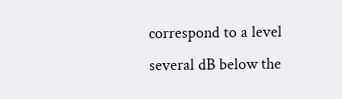correspond to a level several dB below the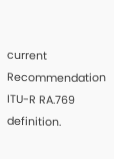current Recommendation ITU-R RA.769 definition.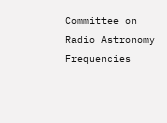Committee on Radio Astronomy Frequencies